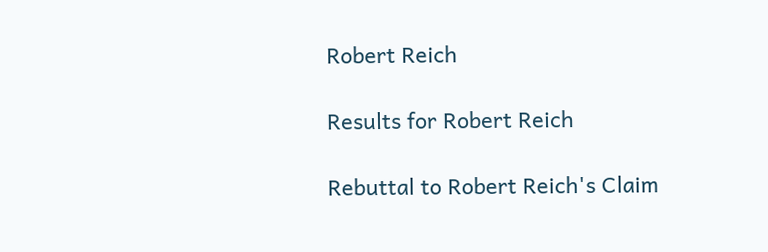Robert Reich

Results for Robert Reich

Rebuttal to Robert Reich's Claim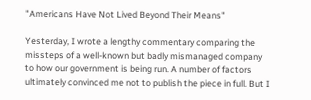"Americans Have Not Lived Beyond Their Means"

Yesterday, I wrote a lengthy commentary comparing the missteps of a well-known but badly mismanaged company to how our government is being run. A number of factors ultimately convinced me not to publish the piece in full. But I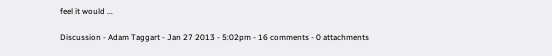feel it would ...

Discussion - Adam Taggart - Jan 27 2013 - 5:02pm - 16 comments - 0 attachments